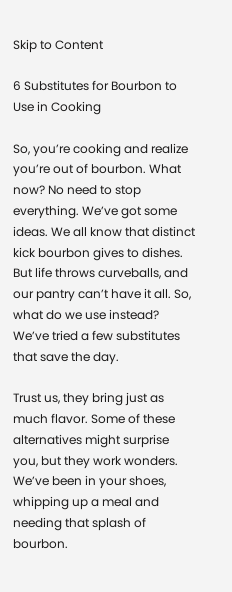Skip to Content

6 Substitutes for Bourbon to Use in Cooking

So, you’re cooking and realize you’re out of bourbon. What now? No need to stop everything. We’ve got some ideas. We all know that distinct kick bourbon gives to dishes. But life throws curveballs, and our pantry can’t have it all. So, what do we use instead? We’ve tried a few substitutes that save the day.

Trust us, they bring just as much flavor. Some of these alternatives might surprise you, but they work wonders. We’ve been in your shoes, whipping up a meal and needing that splash of bourbon.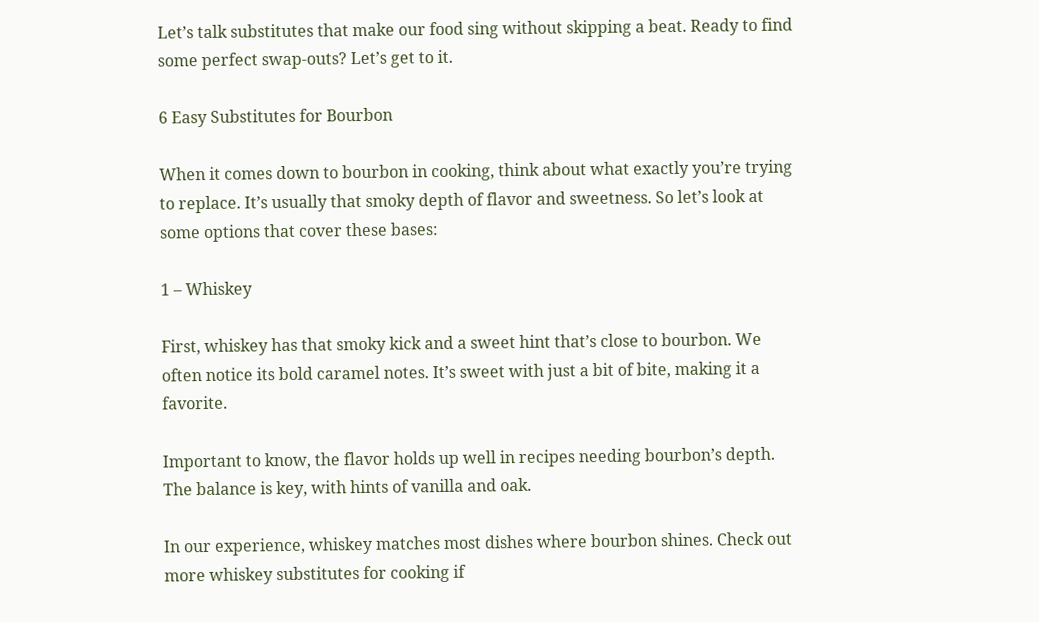Let’s talk substitutes that make our food sing without skipping a beat. Ready to find some perfect swap-outs? Let’s get to it.

6 Easy Substitutes for Bourbon

When it comes down to bourbon in cooking, think about what exactly you’re trying to replace. It’s usually that smoky depth of flavor and sweetness. So let’s look at some options that cover these bases:

1 – Whiskey

First, whiskey has that smoky kick and a sweet hint that’s close to bourbon. We often notice its bold caramel notes. It’s sweet with just a bit of bite, making it a favorite.

Important to know, the flavor holds up well in recipes needing bourbon’s depth. The balance is key, with hints of vanilla and oak.

In our experience, whiskey matches most dishes where bourbon shines. Check out more whiskey substitutes for cooking if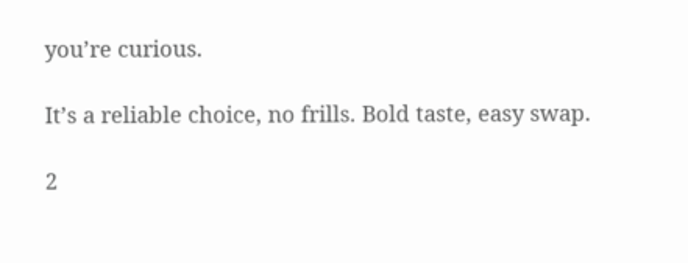you’re curious.

It’s a reliable choice, no frills. Bold taste, easy swap.

2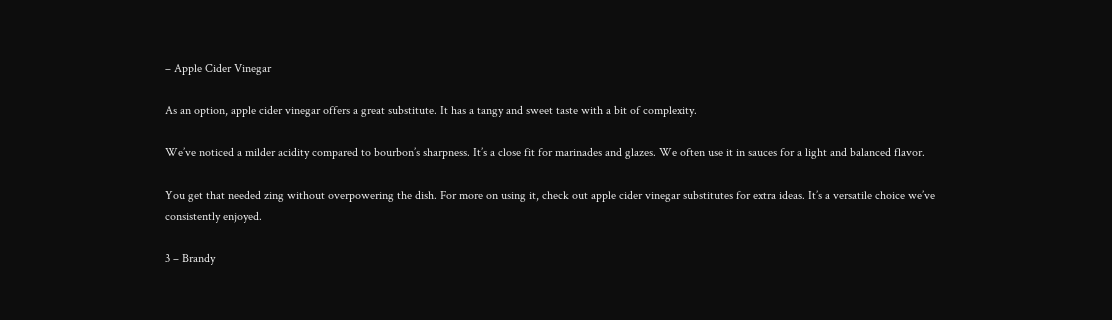– Apple Cider Vinegar

As an option, apple cider vinegar offers a great substitute. It has a tangy and sweet taste with a bit of complexity.

We’ve noticed a milder acidity compared to bourbon’s sharpness. It’s a close fit for marinades and glazes. We often use it in sauces for a light and balanced flavor.

You get that needed zing without overpowering the dish. For more on using it, check out apple cider vinegar substitutes for extra ideas. It’s a versatile choice we’ve consistently enjoyed.

3 – Brandy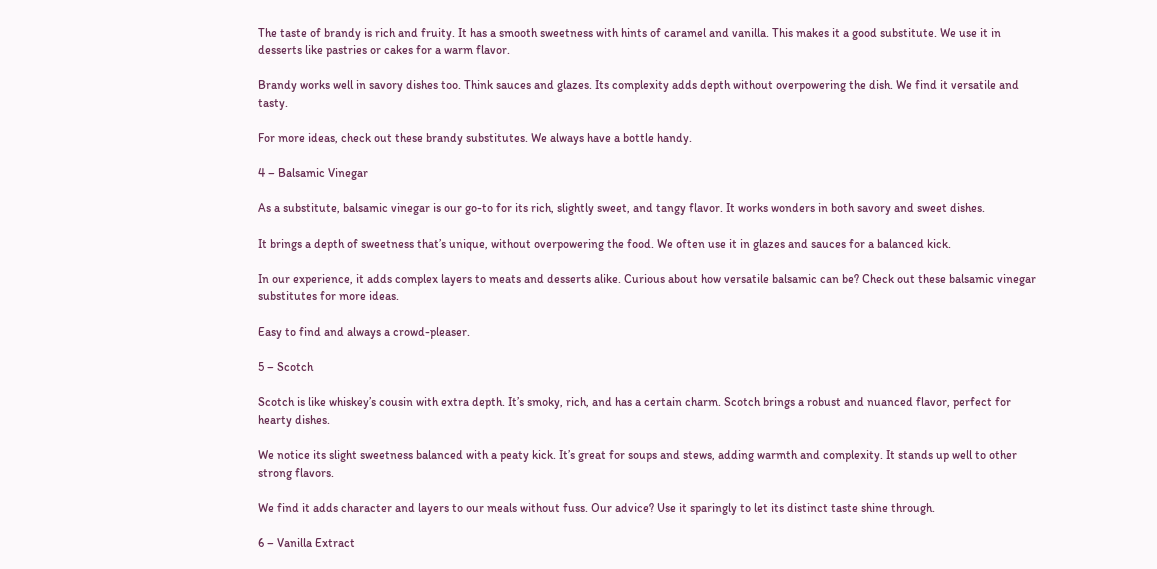The taste of brandy is rich and fruity. It has a smooth sweetness with hints of caramel and vanilla. This makes it a good substitute. We use it in desserts like pastries or cakes for a warm flavor.

Brandy works well in savory dishes too. Think sauces and glazes. Its complexity adds depth without overpowering the dish. We find it versatile and tasty.

For more ideas, check out these brandy substitutes. We always have a bottle handy.

4 – Balsamic Vinegar

As a substitute, balsamic vinegar is our go-to for its rich, slightly sweet, and tangy flavor. It works wonders in both savory and sweet dishes.

It brings a depth of sweetness that’s unique, without overpowering the food. We often use it in glazes and sauces for a balanced kick.

In our experience, it adds complex layers to meats and desserts alike. Curious about how versatile balsamic can be? Check out these balsamic vinegar substitutes for more ideas.

Easy to find and always a crowd-pleaser.

5 – Scotch

Scotch is like whiskey’s cousin with extra depth. It’s smoky, rich, and has a certain charm. Scotch brings a robust and nuanced flavor, perfect for hearty dishes.

We notice its slight sweetness balanced with a peaty kick. It’s great for soups and stews, adding warmth and complexity. It stands up well to other strong flavors.

We find it adds character and layers to our meals without fuss. Our advice? Use it sparingly to let its distinct taste shine through.

6 – Vanilla Extract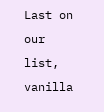Last on our list, vanilla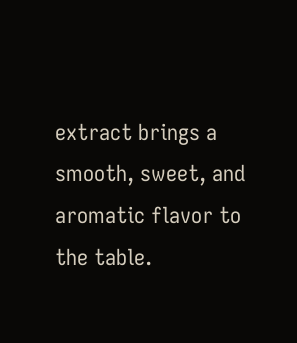extract brings a smooth, sweet, and aromatic flavor to the table.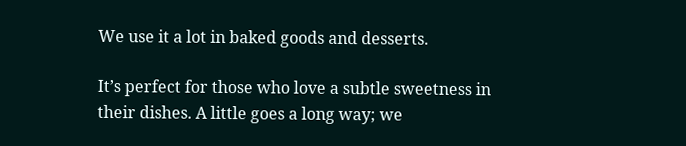We use it a lot in baked goods and desserts.

It’s perfect for those who love a subtle sweetness in their dishes. A little goes a long way; we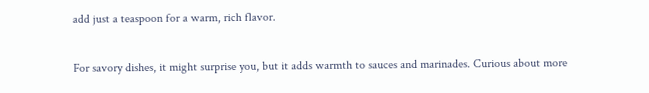add just a teaspoon for a warm, rich flavor.

For savory dishes, it might surprise you, but it adds warmth to sauces and marinades. Curious about more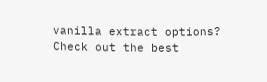vanilla extract options? Check out the best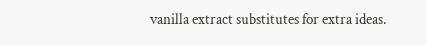vanilla extract substitutes for extra ideas.